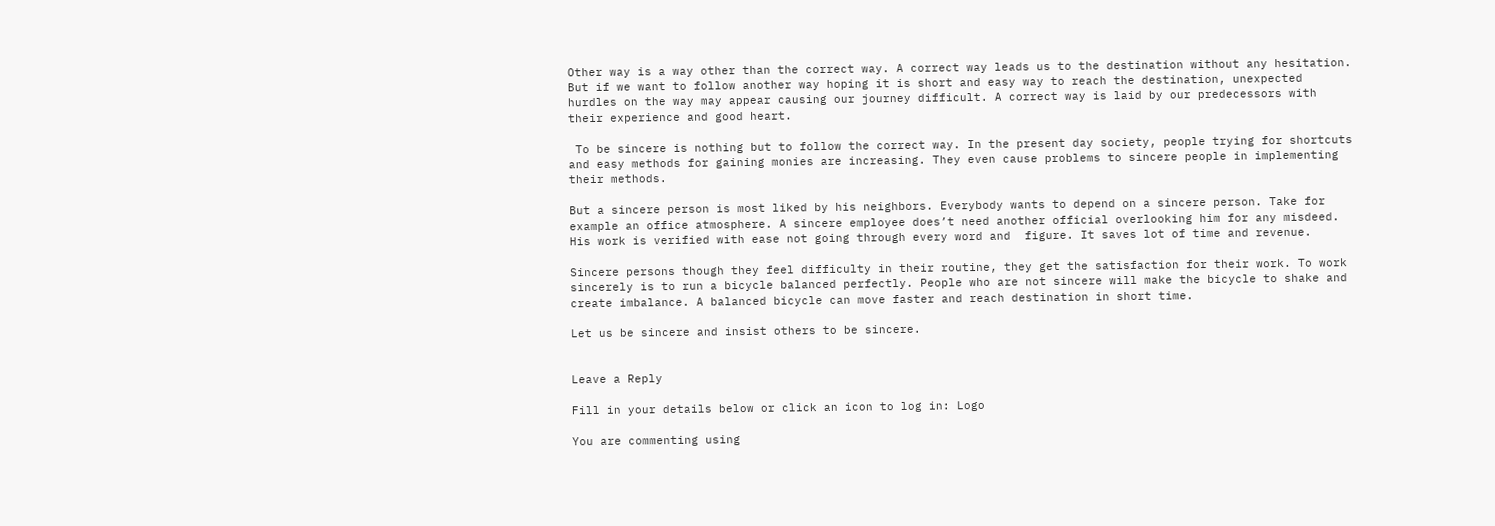Other way is a way other than the correct way. A correct way leads us to the destination without any hesitation. But if we want to follow another way hoping it is short and easy way to reach the destination, unexpected hurdles on the way may appear causing our journey difficult. A correct way is laid by our predecessors with their experience and good heart.

 To be sincere is nothing but to follow the correct way. In the present day society, people trying for shortcuts and easy methods for gaining monies are increasing. They even cause problems to sincere people in implementing their methods.

But a sincere person is most liked by his neighbors. Everybody wants to depend on a sincere person. Take for example an office atmosphere. A sincere employee does’t need another official overlooking him for any misdeed. His work is verified with ease not going through every word and  figure. It saves lot of time and revenue.

Sincere persons though they feel difficulty in their routine, they get the satisfaction for their work. To work sincerely is to run a bicycle balanced perfectly. People who are not sincere will make the bicycle to shake and create imbalance. A balanced bicycle can move faster and reach destination in short time.

Let us be sincere and insist others to be sincere.


Leave a Reply

Fill in your details below or click an icon to log in: Logo

You are commenting using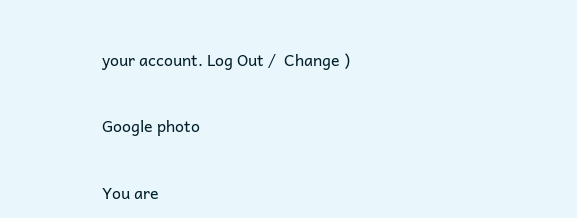your account. Log Out /  Change )

Google photo

You are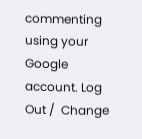commenting using your Google account. Log Out /  Change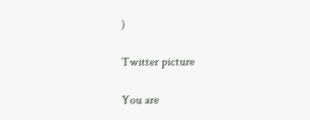)

Twitter picture

You are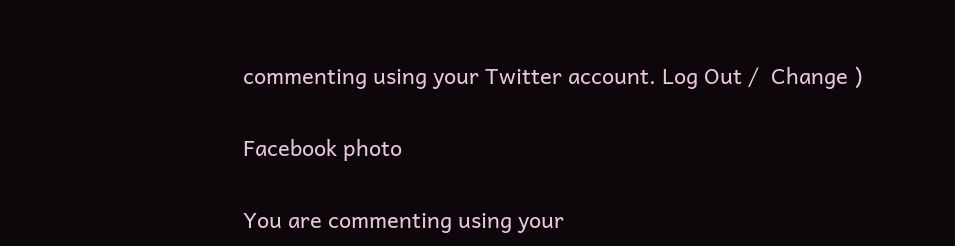commenting using your Twitter account. Log Out /  Change )

Facebook photo

You are commenting using your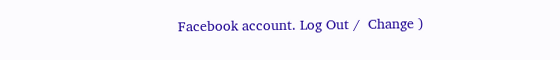Facebook account. Log Out /  Change )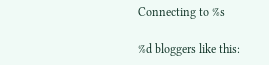Connecting to %s

%d bloggers like this: